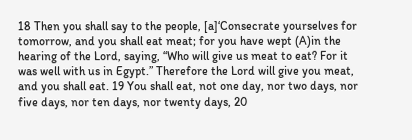18 Then you shall say to the people, [a]‘Consecrate yourselves for tomorrow, and you shall eat meat; for you have wept (A)in the hearing of the Lord, saying, “Who will give us meat to eat? For it was well with us in Egypt.” Therefore the Lord will give you meat, and you shall eat. 19 You shall eat, not one day, nor two days, nor five days, nor ten days, nor twenty days, 20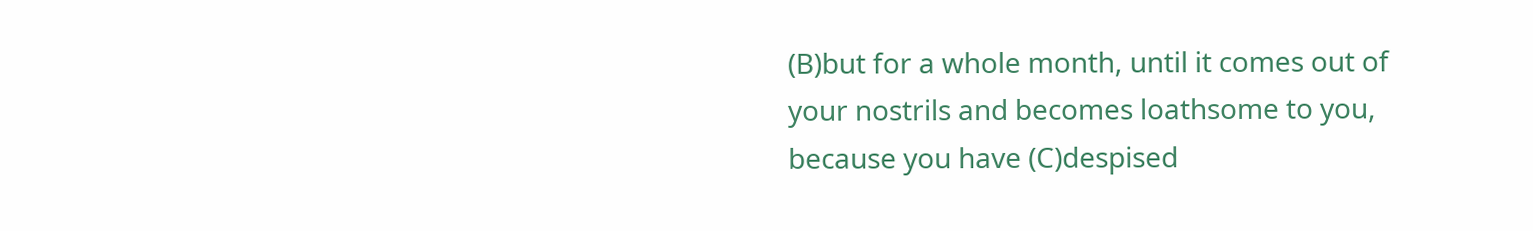(B)but for a whole month, until it comes out of your nostrils and becomes loathsome to you, because you have (C)despised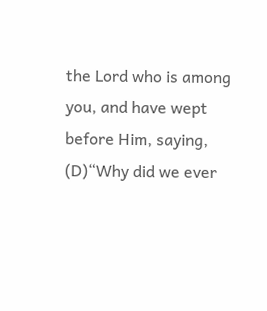the Lord who is among you, and have wept before Him, saying, (D)“Why did we ever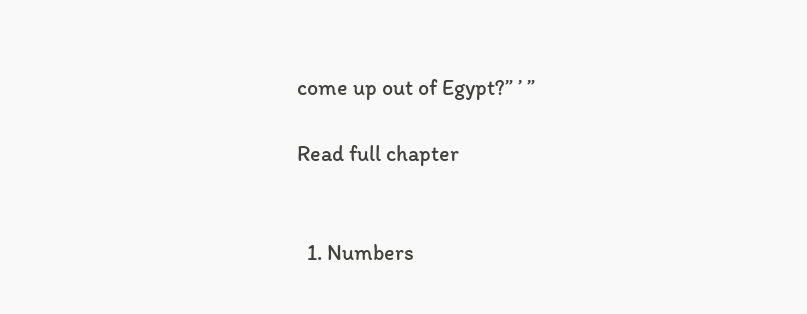come up out of Egypt?” ’ ”

Read full chapter


  1. Numbers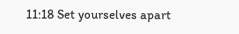11:18 Set yourselves apart